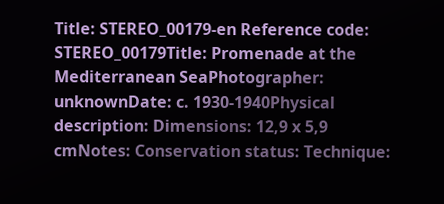Title: STEREO_00179-en Reference code: STEREO_00179Title: Promenade at the Mediterranean SeaPhotographer: unknownDate: c. 1930-1940Physical description: Dimensions: 12,9 x 5,9 cmNotes: Conservation status: Technique: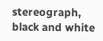stereograph, black and white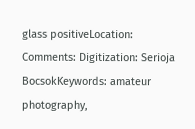glass positiveLocation: Comments: Digitization: Serioja BocsokKeywords: amateur photography,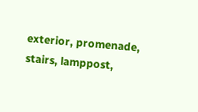exterior, promenade, stairs, lamppost,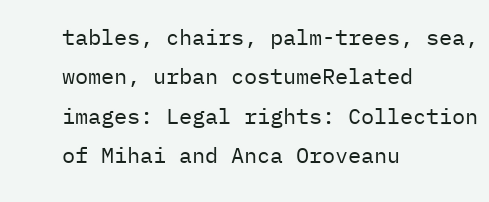tables, chairs, palm-trees, sea, women, urban costumeRelated images: Legal rights: Collection of Mihai and Anca Oroveanu